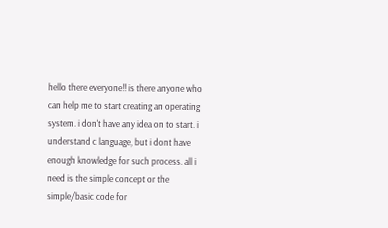hello there everyone!! is there anyone who can help me to start creating an operating system. i don't have any idea on to start. i understand c language, but i dont have enough knowledge for such process. all i need is the simple concept or the simple/basic code for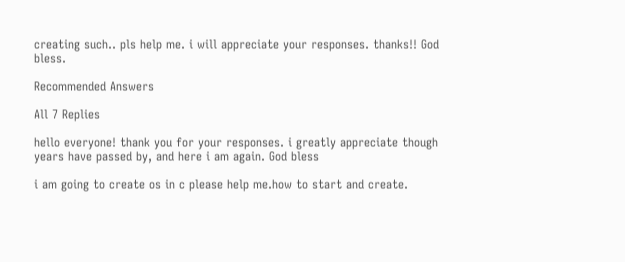creating such.. pls help me. i will appreciate your responses. thanks!! God bless.

Recommended Answers

All 7 Replies

hello everyone! thank you for your responses. i greatly appreciate though years have passed by, and here i am again. God bless

i am going to create os in c please help me.how to start and create.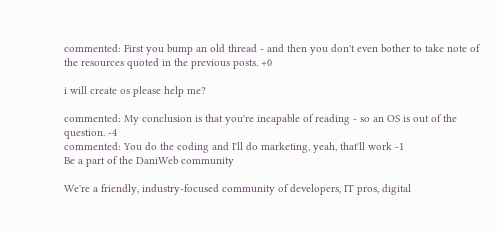commented: First you bump an old thread - and then you don't even bother to take note of the resources quoted in the previous posts. +0

i will create os please help me?

commented: My conclusion is that you're incapable of reading - so an OS is out of the question. -4
commented: You do the coding and I'll do marketing, yeah, that'll work -1
Be a part of the DaniWeb community

We're a friendly, industry-focused community of developers, IT pros, digital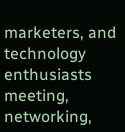marketers, and technology enthusiasts meeting, networking,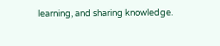learning, and sharing knowledge.